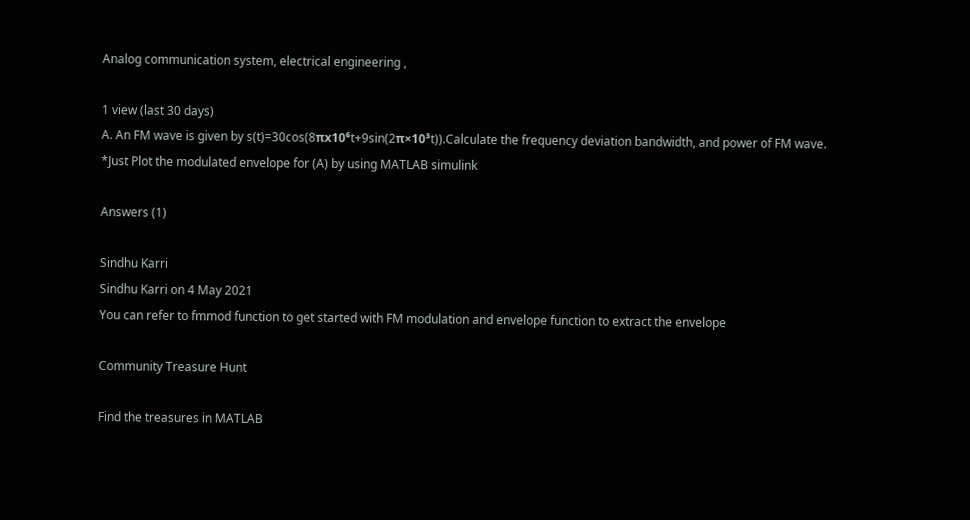Analog communication system, electrical engineering ,

1 view (last 30 days)
A. An FM wave is given by s(t)=30cos(8πx10⁶t+9sin(2π×10³t)).Calculate the frequency deviation bandwidth, and power of FM wave.
*Just Plot the modulated envelope for (A) by using MATLAB simulink

Answers (1)

Sindhu Karri
Sindhu Karri on 4 May 2021
You can refer to fmmod function to get started with FM modulation and envelope function to extract the envelope

Community Treasure Hunt

Find the treasures in MATLAB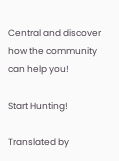Central and discover how the community can help you!

Start Hunting!

Translated by